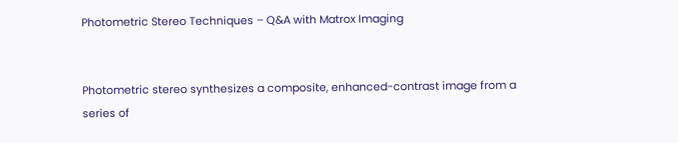Photometric Stereo Techniques – Q&A with Matrox Imaging


Photometric stereo synthesizes a composite, enhanced-contrast image from a series of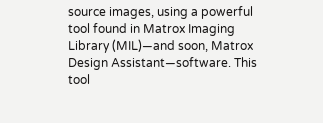source images, using a powerful tool found in Matrox Imaging Library (MIL)—and soon, Matrox Design Assistant—software. This tool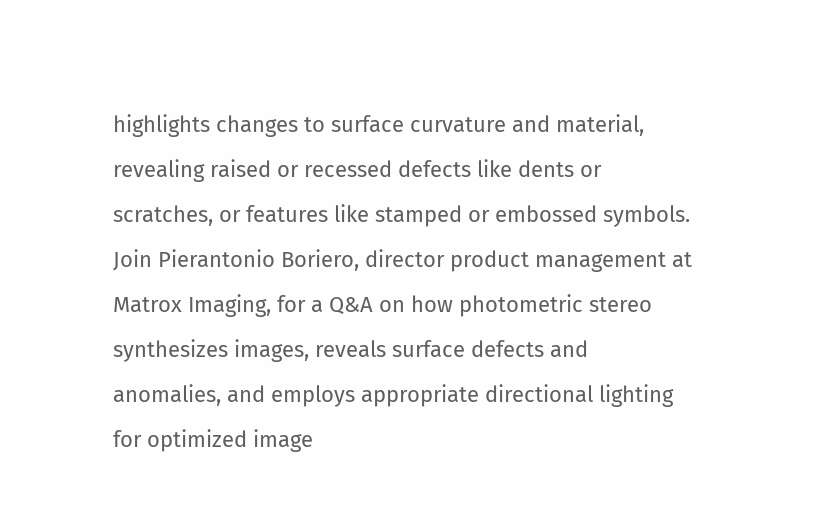highlights changes to surface curvature and material, revealing raised or recessed defects like dents or scratches, or features like stamped or embossed symbols.
Join Pierantonio Boriero, director product management at Matrox Imaging, for a Q&A on how photometric stereo synthesizes images, reveals surface defects and anomalies, and employs appropriate directional lighting for optimized image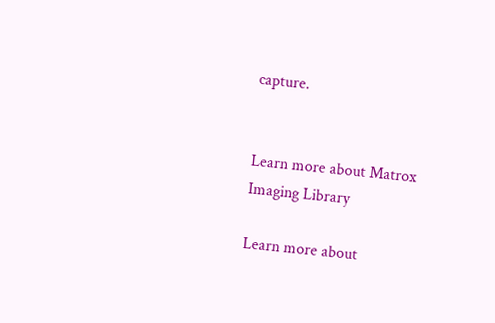capture.


Learn more about Matrox Imaging Library

Learn more about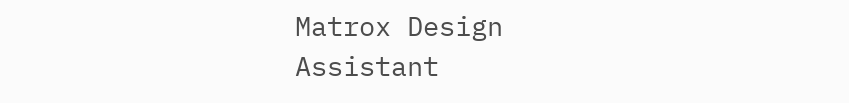Matrox Design Assistant